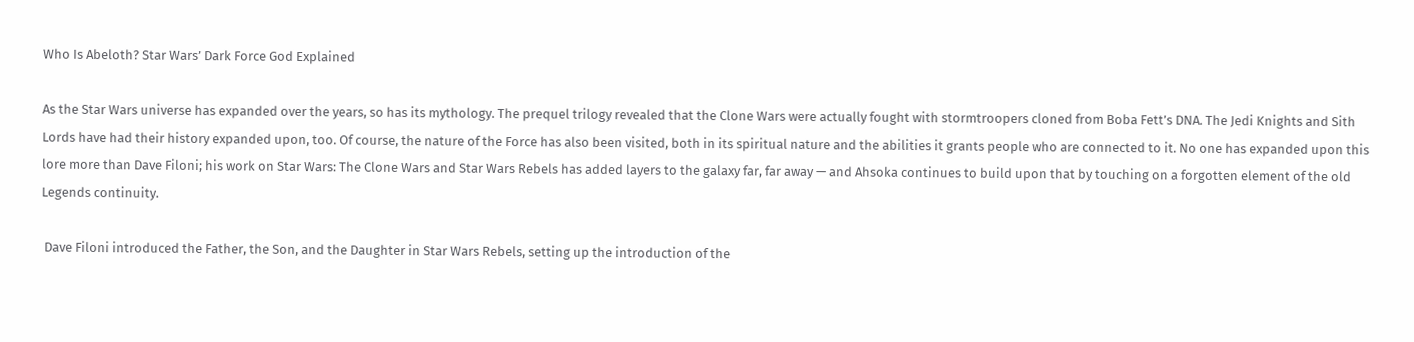Who Is Abeloth? Star Wars’ Dark Force God Explained

As the Star Wars universe has expanded over the years, so has its mythology. The prequel trilogy revealed that the Clone Wars were actually fought with stormtroopers cloned from Boba Fett’s DNA. The Jedi Knights and Sith Lords have had their history expanded upon, too. Of course, the nature of the Force has also been visited, both in its spiritual nature and the abilities it grants people who are connected to it. No one has expanded upon this lore more than Dave Filoni; his work on Star Wars: The Clone Wars and Star Wars Rebels has added layers to the galaxy far, far away — and Ahsoka continues to build upon that by touching on a forgotten element of the old Legends continuity.

 Dave Filoni introduced the Father, the Son, and the Daughter in Star Wars Rebels, setting up the introduction of the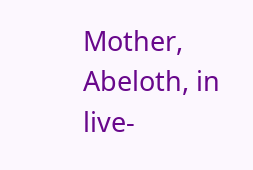Mother, Abeloth, in live-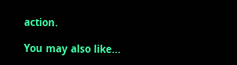action.

You may also like...